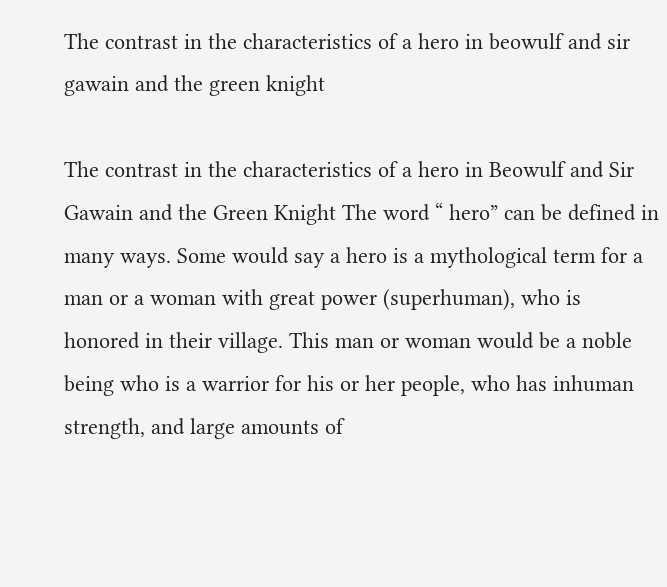The contrast in the characteristics of a hero in beowulf and sir gawain and the green knight

The contrast in the characteristics of a hero in Beowulf and Sir Gawain and the Green Knight The word “ hero” can be defined in many ways. Some would say a hero is a mythological term for a man or a woman with great power (superhuman), who is honored in their village. This man or woman would be a noble being who is a warrior for his or her people, who has inhuman strength, and large amounts of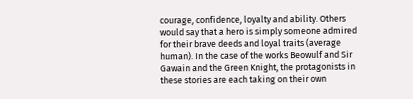courage, confidence, loyalty and ability. Others would say that a hero is simply someone admired for their brave deeds and loyal traits (average human). In the case of the works Beowulf and Sir Gawain and the Green Knight, the protagonists in these stories are each taking on their own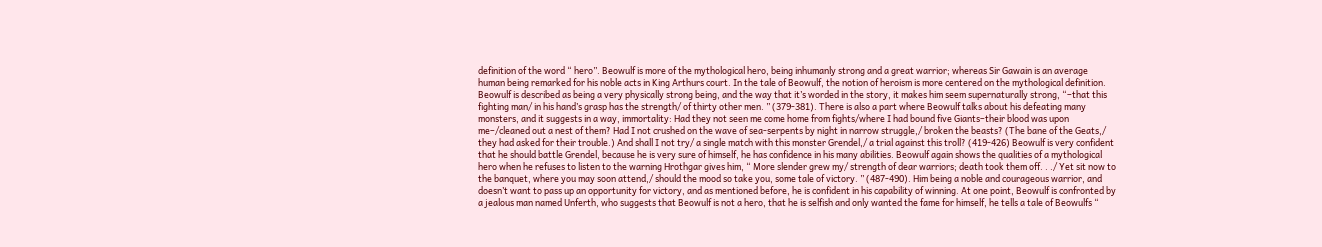definition of the word “ hero”. Beowulf is more of the mythological hero, being inhumanly strong and a great warrior; whereas Sir Gawain is an average human being remarked for his noble acts in King Arthurs court. In the tale of Beowulf, the notion of heroism is more centered on the mythological definition. Beowulf is described as being a very physically strong being, and the way that it’s worded in the story, it makes him seem supernaturally strong, “–that this fighting man/ in his hand’s grasp has the strength/ of thirty other men. ” (379-381). There is also a part where Beowulf talks about his defeating many monsters, and it suggests in a way, immortality: Had they not seen me come home from fights/where I had bound five Giants–their blood was upon me–/cleaned out a nest of them? Had I not crushed on the wave of sea-serpents by night in narrow struggle,/ broken the beasts? (The bane of the Geats,/ they had asked for their trouble.) And shall I not try/ a single match with this monster Grendel,/ a trial against this troll? (419-426) Beowulf is very confident that he should battle Grendel, because he is very sure of himself, he has confidence in his many abilities. Beowulf again shows the qualities of a mythological hero when he refuses to listen to the warning Hrothgar gives him, “ More slender grew my/ strength of dear warriors; death took them off. . ./ Yet sit now to the banquet, where you may soon attend,/ should the mood so take you, some tale of victory. ” (487-490). Him being a noble and courageous warrior, and doesn’t want to pass up an opportunity for victory, and as mentioned before, he is confident in his capability of winning. At one point, Beowulf is confronted by a jealous man named Unferth, who suggests that Beowulf is not a hero, that he is selfish and only wanted the fame for himself, he tells a tale of Beowulfs “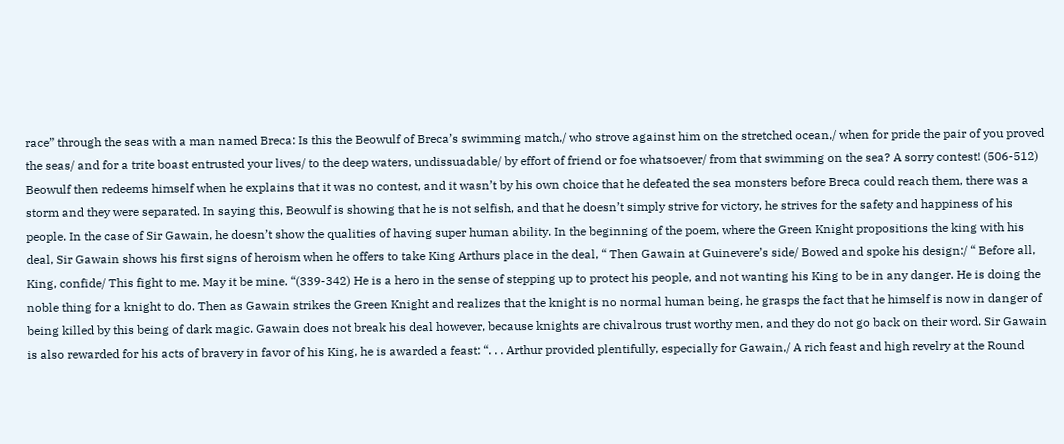race” through the seas with a man named Breca: Is this the Beowulf of Breca’s swimming match,/ who strove against him on the stretched ocean,/ when for pride the pair of you proved the seas/ and for a trite boast entrusted your lives/ to the deep waters, undissuadable/ by effort of friend or foe whatsoever/ from that swimming on the sea? A sorry contest! (506-512) Beowulf then redeems himself when he explains that it was no contest, and it wasn’t by his own choice that he defeated the sea monsters before Breca could reach them, there was a storm and they were separated. In saying this, Beowulf is showing that he is not selfish, and that he doesn’t simply strive for victory, he strives for the safety and happiness of his people. In the case of Sir Gawain, he doesn’t show the qualities of having super human ability. In the beginning of the poem, where the Green Knight propositions the king with his deal, Sir Gawain shows his first signs of heroism when he offers to take King Arthurs place in the deal, “ Then Gawain at Guinevere’s side/ Bowed and spoke his design:/ “ Before all, King, confide/ This fight to me. May it be mine. “(339-342) He is a hero in the sense of stepping up to protect his people, and not wanting his King to be in any danger. He is doing the noble thing for a knight to do. Then as Gawain strikes the Green Knight and realizes that the knight is no normal human being, he grasps the fact that he himself is now in danger of being killed by this being of dark magic. Gawain does not break his deal however, because knights are chivalrous trust worthy men, and they do not go back on their word. Sir Gawain is also rewarded for his acts of bravery in favor of his King, he is awarded a feast: “. . . Arthur provided plentifully, especially for Gawain,/ A rich feast and high revelry at the Round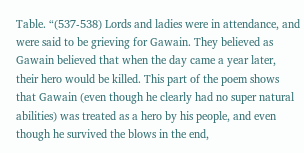Table. “(537-538) Lords and ladies were in attendance, and were said to be grieving for Gawain. They believed as Gawain believed that when the day came a year later, their hero would be killed. This part of the poem shows that Gawain (even though he clearly had no super natural abilities) was treated as a hero by his people, and even though he survived the blows in the end,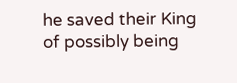he saved their King of possibly being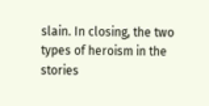slain. In closing, the two types of heroism in the stories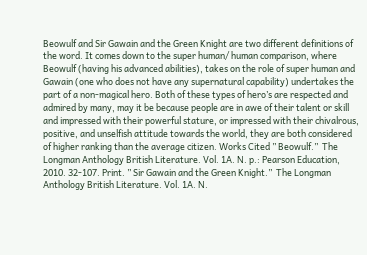Beowulf and Sir Gawain and the Green Knight are two different definitions of the word. It comes down to the super human/ human comparison, where Beowulf (having his advanced abilities), takes on the role of super human and Gawain (one who does not have any supernatural capability) undertakes the part of a non-magical hero. Both of these types of hero’s are respected and admired by many, may it be because people are in awe of their talent or skill and impressed with their powerful stature, or impressed with their chivalrous, positive, and unselfish attitude towards the world, they are both considered of higher ranking than the average citizen. Works Cited ” Beowulf.”  The Longman Anthology British Literature. Vol. 1A. N. p.: Pearson Education, 2010. 32-107. Print. ” Sir Gawain and the Green Knight.”  The Longman Anthology British Literature. Vol. 1A. N.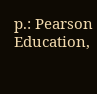p.: Pearson Education,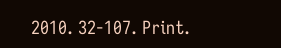2010. 32-107. Print.